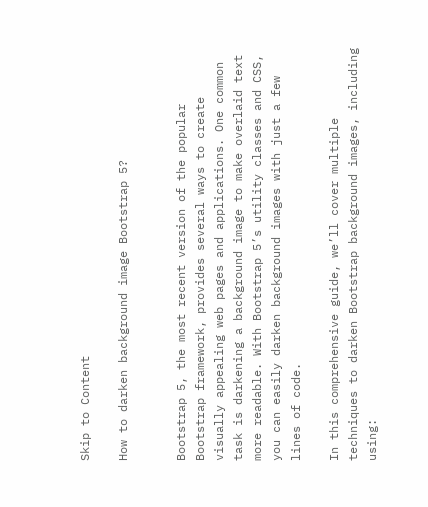Skip to Content

How to darken background image Bootstrap 5?


Bootstrap 5, the most recent version of the popular Bootstrap framework, provides several ways to create visually appealing web pages and applications. One common task is darkening a background image to make overlaid text more readable. With Bootstrap 5’s utility classes and CSS, you can easily darken background images with just a few lines of code.

In this comprehensive guide, we’ll cover multiple techniques to darken Bootstrap background images, including using: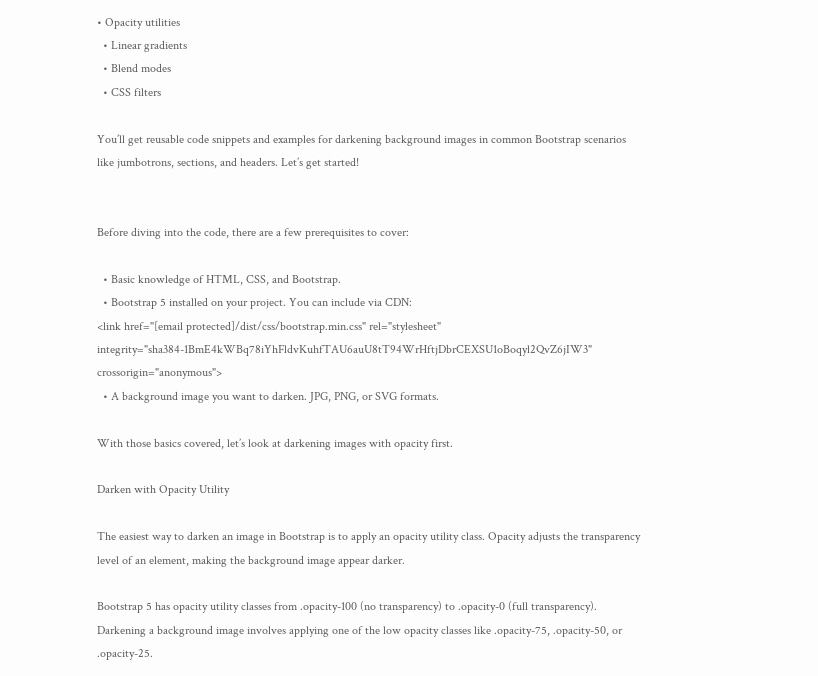• Opacity utilities
  • Linear gradients
  • Blend modes
  • CSS filters

You’ll get reusable code snippets and examples for darkening background images in common Bootstrap scenarios like jumbotrons, sections, and headers. Let’s get started!


Before diving into the code, there are a few prerequisites to cover:

  • Basic knowledge of HTML, CSS, and Bootstrap.
  • Bootstrap 5 installed on your project. You can include via CDN:
<link href="[email protected]/dist/css/bootstrap.min.css" rel="stylesheet" integrity="sha384-1BmE4kWBq78iYhFldvKuhfTAU6auU8tT94WrHftjDbrCEXSU1oBoqyl2QvZ6jIW3" crossorigin="anonymous">
  • A background image you want to darken. JPG, PNG, or SVG formats.

With those basics covered, let’s look at darkening images with opacity first.

Darken with Opacity Utility

The easiest way to darken an image in Bootstrap is to apply an opacity utility class. Opacity adjusts the transparency level of an element, making the background image appear darker.

Bootstrap 5 has opacity utility classes from .opacity-100 (no transparency) to .opacity-0 (full transparency). Darkening a background image involves applying one of the low opacity classes like .opacity-75, .opacity-50, or .opacity-25.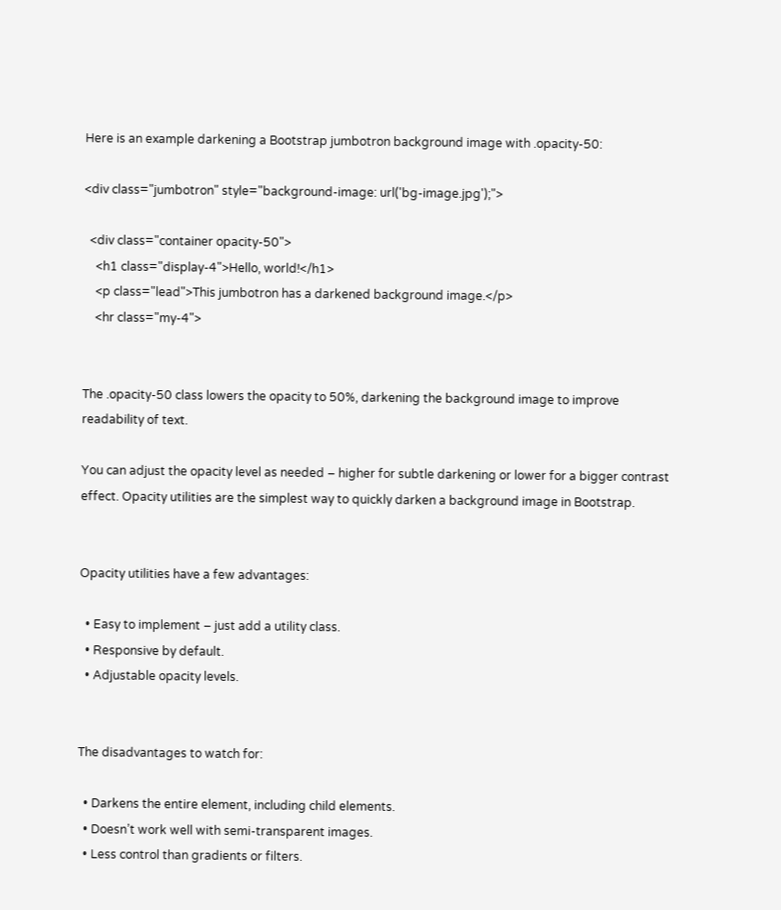Here is an example darkening a Bootstrap jumbotron background image with .opacity-50:

<div class="jumbotron" style="background-image: url('bg-image.jpg');">

  <div class="container opacity-50">
    <h1 class="display-4">Hello, world!</h1>
    <p class="lead">This jumbotron has a darkened background image.</p>
    <hr class="my-4">


The .opacity-50 class lowers the opacity to 50%, darkening the background image to improve readability of text.

You can adjust the opacity level as needed – higher for subtle darkening or lower for a bigger contrast effect. Opacity utilities are the simplest way to quickly darken a background image in Bootstrap.


Opacity utilities have a few advantages:

  • Easy to implement – just add a utility class.
  • Responsive by default.
  • Adjustable opacity levels.


The disadvantages to watch for:

  • Darkens the entire element, including child elements.
  • Doesn’t work well with semi-transparent images.
  • Less control than gradients or filters.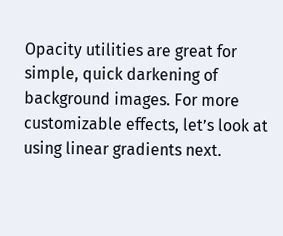Opacity utilities are great for simple, quick darkening of background images. For more customizable effects, let’s look at using linear gradients next.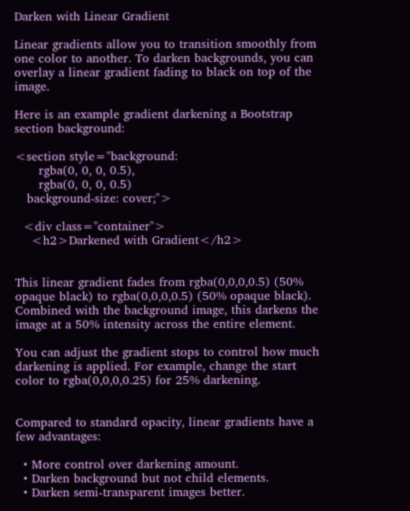Darken with Linear Gradient

Linear gradients allow you to transition smoothly from one color to another. To darken backgrounds, you can overlay a linear gradient fading to black on top of the image.

Here is an example gradient darkening a Bootstrap section background:

<section style="background:
      rgba(0, 0, 0, 0.5),
      rgba(0, 0, 0, 0.5)
   background-size: cover;">

  <div class="container">
    <h2>Darkened with Gradient</h2>


This linear gradient fades from rgba(0,0,0,0.5) (50% opaque black) to rgba(0,0,0,0.5) (50% opaque black). Combined with the background image, this darkens the image at a 50% intensity across the entire element.

You can adjust the gradient stops to control how much darkening is applied. For example, change the start color to rgba(0,0,0,0.25) for 25% darkening.


Compared to standard opacity, linear gradients have a few advantages:

  • More control over darkening amount.
  • Darken background but not child elements.
  • Darken semi-transparent images better.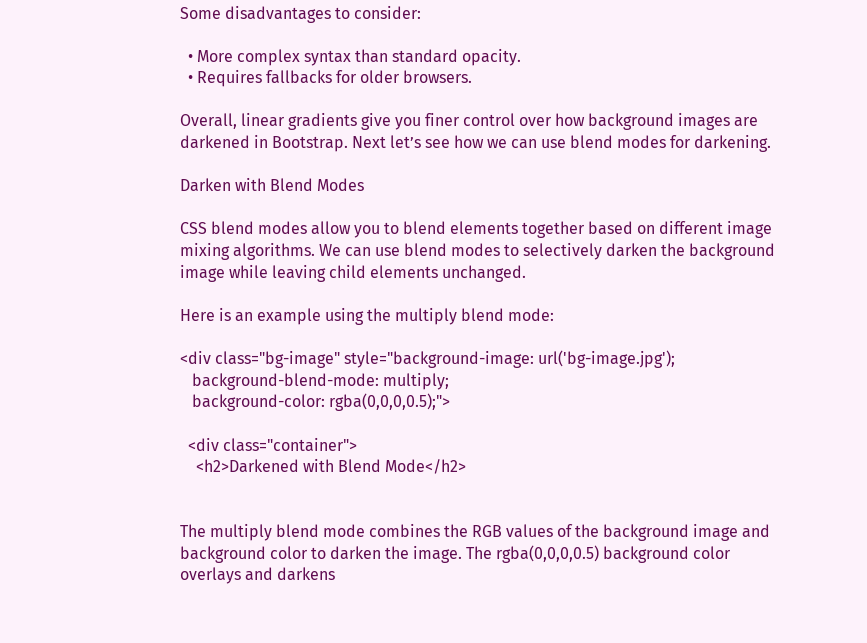Some disadvantages to consider:

  • More complex syntax than standard opacity.
  • Requires fallbacks for older browsers.

Overall, linear gradients give you finer control over how background images are darkened in Bootstrap. Next let’s see how we can use blend modes for darkening.

Darken with Blend Modes

CSS blend modes allow you to blend elements together based on different image mixing algorithms. We can use blend modes to selectively darken the background image while leaving child elements unchanged.

Here is an example using the multiply blend mode:

<div class="bg-image" style="background-image: url('bg-image.jpg');
   background-blend-mode: multiply;
   background-color: rgba(0,0,0,0.5);">

  <div class="container">
    <h2>Darkened with Blend Mode</h2>


The multiply blend mode combines the RGB values of the background image and background color to darken the image. The rgba(0,0,0,0.5) background color overlays and darkens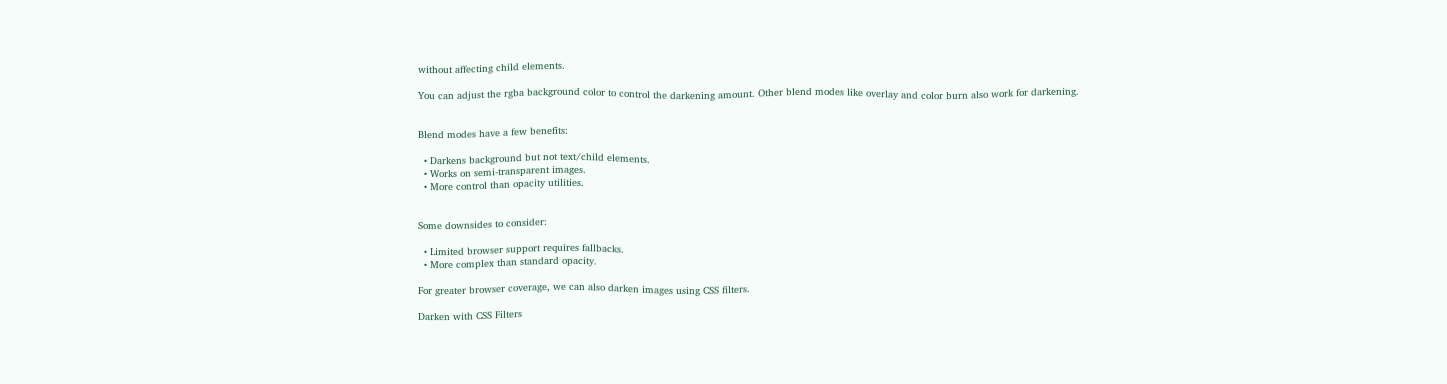without affecting child elements.

You can adjust the rgba background color to control the darkening amount. Other blend modes like overlay and color burn also work for darkening.


Blend modes have a few benefits:

  • Darkens background but not text/child elements.
  • Works on semi-transparent images.
  • More control than opacity utilities.


Some downsides to consider:

  • Limited browser support requires fallbacks.
  • More complex than standard opacity.

For greater browser coverage, we can also darken images using CSS filters.

Darken with CSS Filters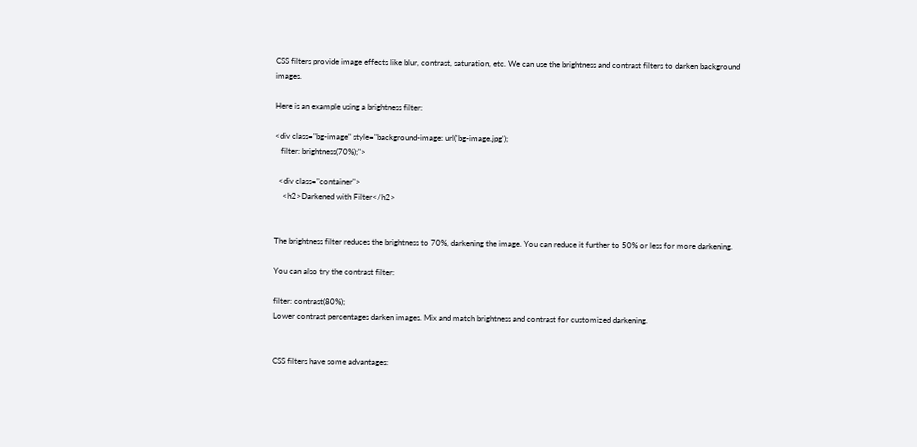CSS filters provide image effects like blur, contrast, saturation, etc. We can use the brightness and contrast filters to darken background images.

Here is an example using a brightness filter:

<div class="bg-image" style="background-image: url('bg-image.jpg');
   filter: brightness(70%);">

  <div class="container">
    <h2>Darkened with Filter</h2>


The brightness filter reduces the brightness to 70%, darkening the image. You can reduce it further to 50% or less for more darkening.

You can also try the contrast filter:

filter: contrast(80%);
Lower contrast percentages darken images. Mix and match brightness and contrast for customized darkening.


CSS filters have some advantages: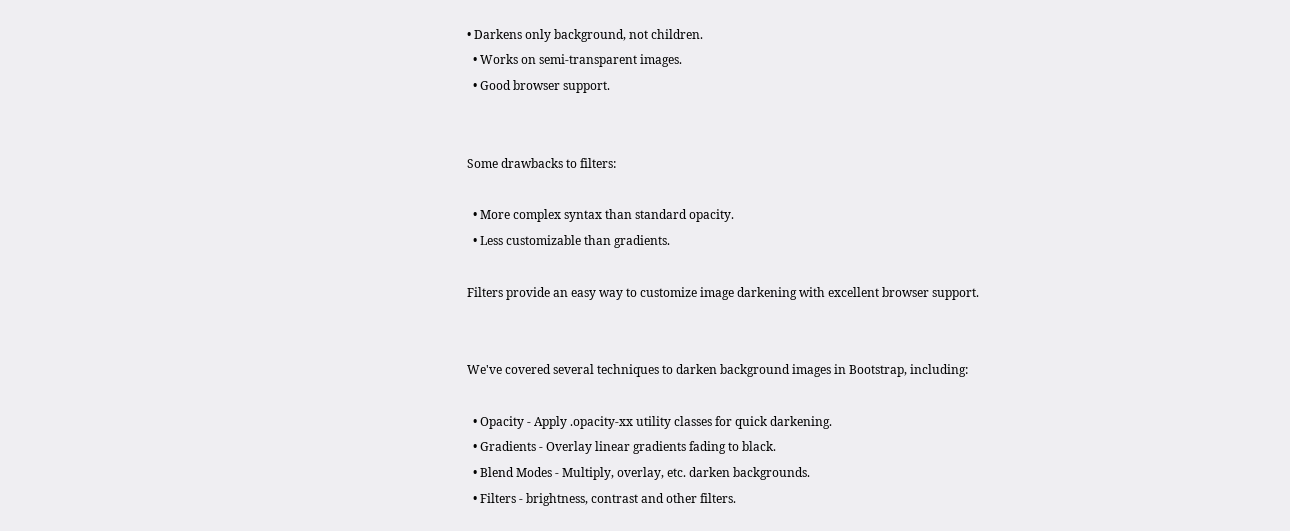• Darkens only background, not children.
  • Works on semi-transparent images.
  • Good browser support.


Some drawbacks to filters:

  • More complex syntax than standard opacity.
  • Less customizable than gradients.

Filters provide an easy way to customize image darkening with excellent browser support.


We've covered several techniques to darken background images in Bootstrap, including:

  • Opacity - Apply .opacity-xx utility classes for quick darkening.
  • Gradients - Overlay linear gradients fading to black.
  • Blend Modes - Multiply, overlay, etc. darken backgrounds.
  • Filters - brightness, contrast and other filters.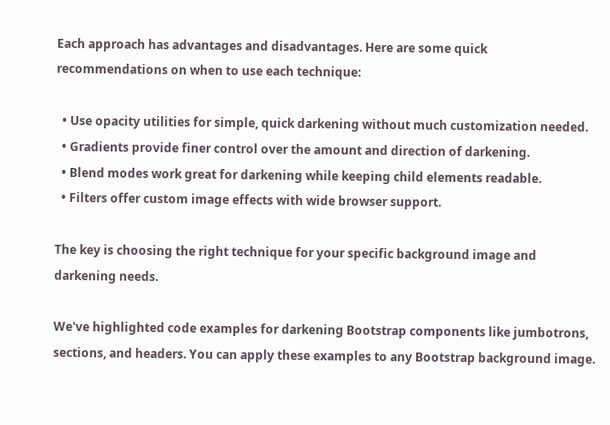Each approach has advantages and disadvantages. Here are some quick recommendations on when to use each technique:

  • Use opacity utilities for simple, quick darkening without much customization needed.
  • Gradients provide finer control over the amount and direction of darkening.
  • Blend modes work great for darkening while keeping child elements readable.
  • Filters offer custom image effects with wide browser support.

The key is choosing the right technique for your specific background image and darkening needs.

We've highlighted code examples for darkening Bootstrap components like jumbotrons, sections, and headers. You can apply these examples to any Bootstrap background image.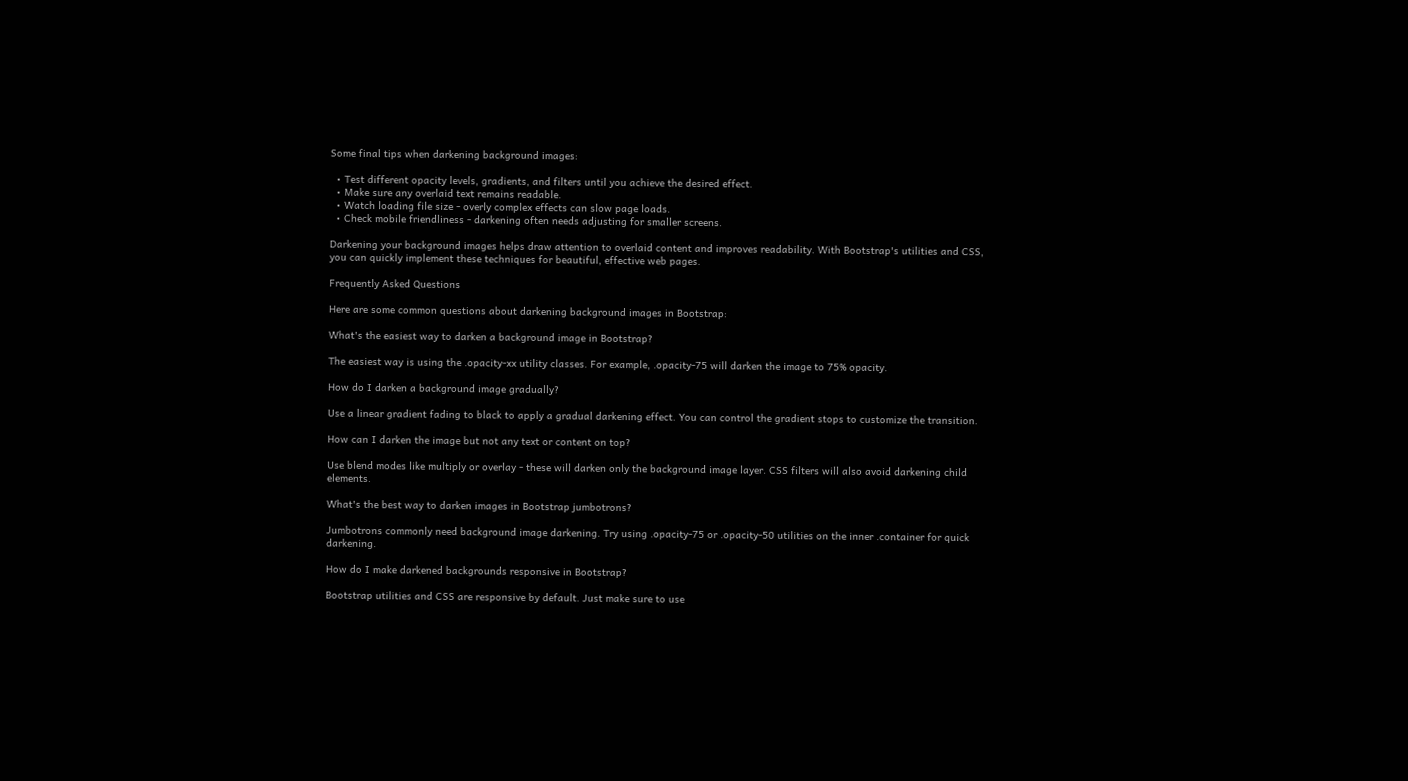Some final tips when darkening background images:

  • Test different opacity levels, gradients, and filters until you achieve the desired effect.
  • Make sure any overlaid text remains readable.
  • Watch loading file size - overly complex effects can slow page loads.
  • Check mobile friendliness - darkening often needs adjusting for smaller screens.

Darkening your background images helps draw attention to overlaid content and improves readability. With Bootstrap's utilities and CSS, you can quickly implement these techniques for beautiful, effective web pages.

Frequently Asked Questions

Here are some common questions about darkening background images in Bootstrap:

What's the easiest way to darken a background image in Bootstrap?

The easiest way is using the .opacity-xx utility classes. For example, .opacity-75 will darken the image to 75% opacity.

How do I darken a background image gradually?

Use a linear gradient fading to black to apply a gradual darkening effect. You can control the gradient stops to customize the transition.

How can I darken the image but not any text or content on top?

Use blend modes like multiply or overlay - these will darken only the background image layer. CSS filters will also avoid darkening child elements.

What's the best way to darken images in Bootstrap jumbotrons?

Jumbotrons commonly need background image darkening. Try using .opacity-75 or .opacity-50 utilities on the inner .container for quick darkening.

How do I make darkened backgrounds responsive in Bootstrap?

Bootstrap utilities and CSS are responsive by default. Just make sure to use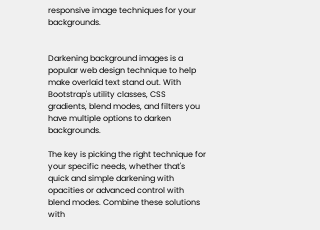responsive image techniques for your backgrounds.


Darkening background images is a popular web design technique to help make overlaid text stand out. With Bootstrap's utility classes, CSS gradients, blend modes, and filters you have multiple options to darken backgrounds.

The key is picking the right technique for your specific needs, whether that's quick and simple darkening with opacities or advanced control with blend modes. Combine these solutions with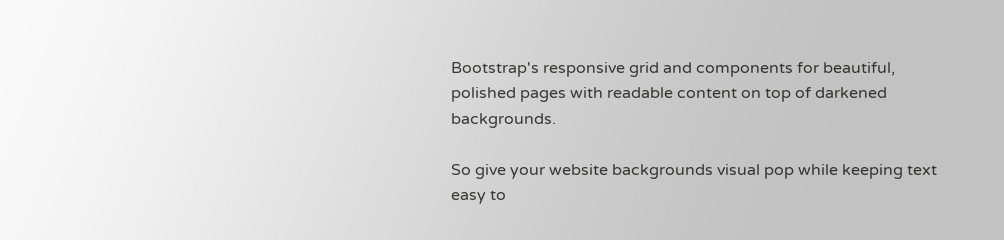Bootstrap's responsive grid and components for beautiful, polished pages with readable content on top of darkened backgrounds.

So give your website backgrounds visual pop while keeping text easy to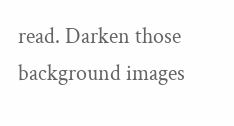read. Darken those background images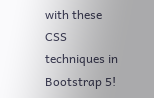with these CSS techniques in Bootstrap 5!